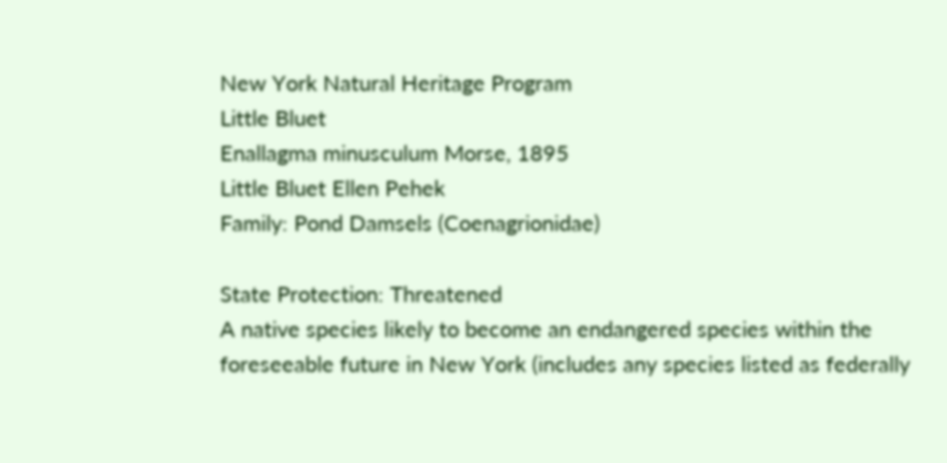New York Natural Heritage Program
Little Bluet
Enallagma minusculum Morse, 1895
Little Bluet Ellen Pehek
Family: Pond Damsels (Coenagrionidae)

State Protection: Threatened
A native species likely to become an endangered species within the foreseeable future in New York (includes any species listed as federally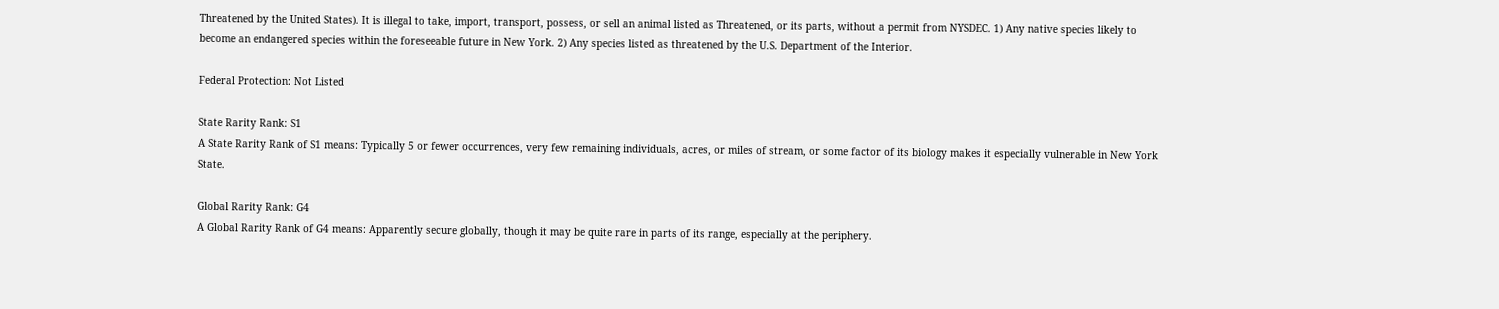Threatened by the United States). It is illegal to take, import, transport, possess, or sell an animal listed as Threatened, or its parts, without a permit from NYSDEC. 1) Any native species likely to become an endangered species within the foreseeable future in New York. 2) Any species listed as threatened by the U.S. Department of the Interior.

Federal Protection: Not Listed

State Rarity Rank: S1
A State Rarity Rank of S1 means: Typically 5 or fewer occurrences, very few remaining individuals, acres, or miles of stream, or some factor of its biology makes it especially vulnerable in New York State.

Global Rarity Rank: G4
A Global Rarity Rank of G4 means: Apparently secure globally, though it may be quite rare in parts of its range, especially at the periphery.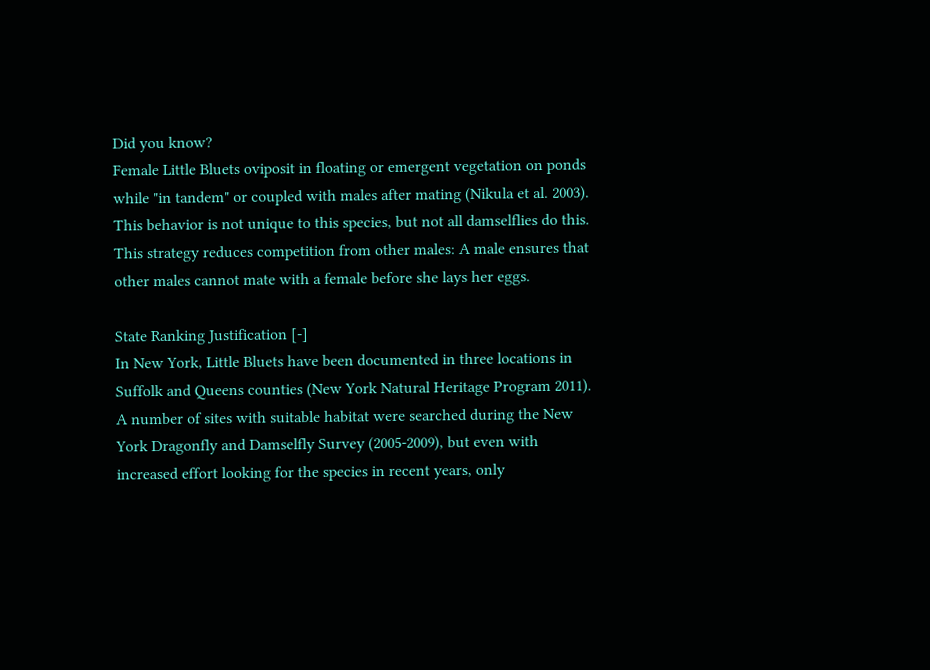Did you know?
Female Little Bluets oviposit in floating or emergent vegetation on ponds while "in tandem" or coupled with males after mating (Nikula et al. 2003). This behavior is not unique to this species, but not all damselflies do this. This strategy reduces competition from other males: A male ensures that other males cannot mate with a female before she lays her eggs.

State Ranking Justification [-]
In New York, Little Bluets have been documented in three locations in Suffolk and Queens counties (New York Natural Heritage Program 2011). A number of sites with suitable habitat were searched during the New York Dragonfly and Damselfly Survey (2005-2009), but even with increased effort looking for the species in recent years, only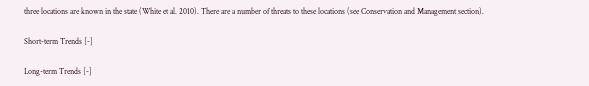three locations are known in the state (White et al. 2010). There are a number of threats to these locations (see Conservation and Management section).

Short-term Trends [-]

Long-term Trends [-]